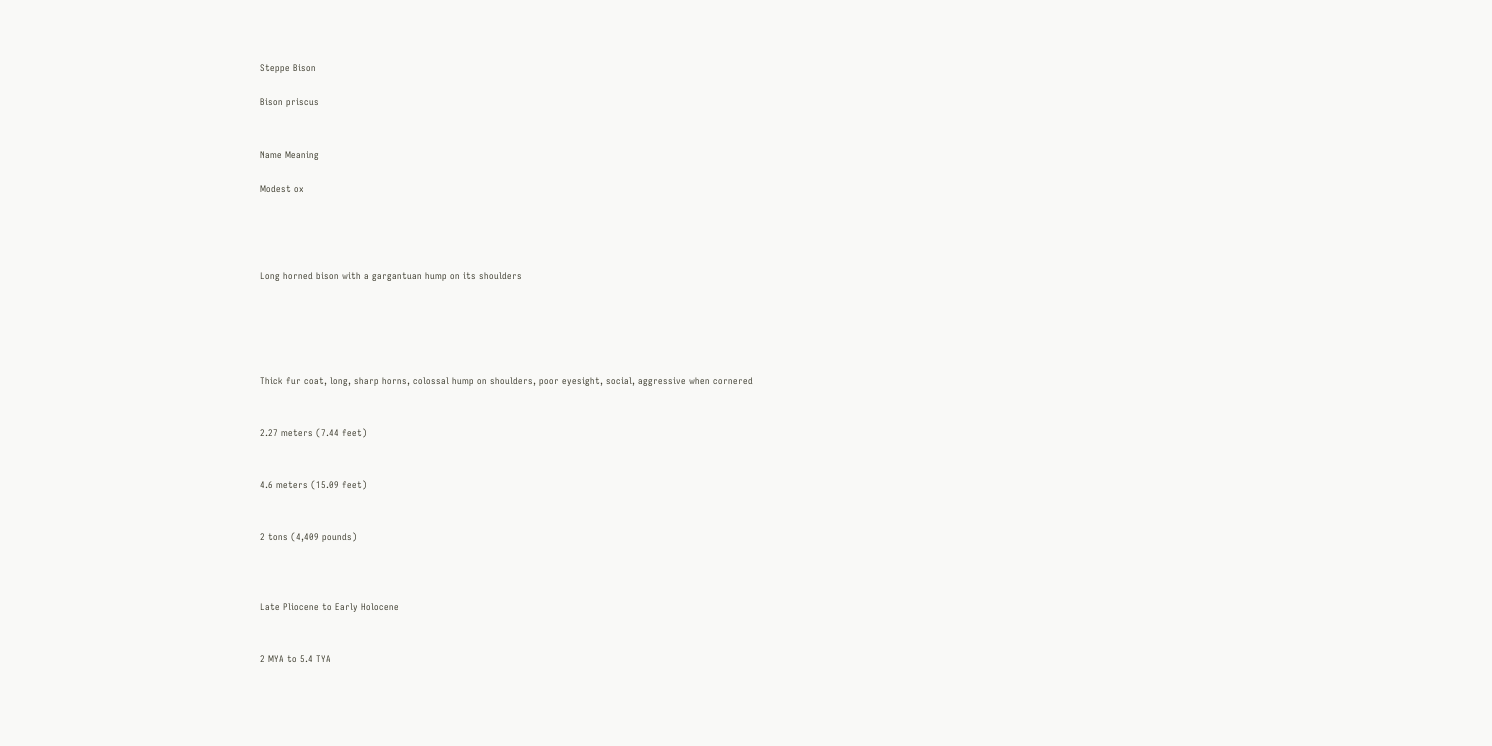Steppe Bison

Bison priscus


Name Meaning

Modest ox




Long horned bison with a gargantuan hump on its shoulders





Thick fur coat, long, sharp horns, colossal hump on shoulders, poor eyesight, social, aggressive when cornered


2.27 meters (7.44 feet)


4.6 meters (15.09 feet)


2 tons (4,409 pounds)



Late Pliocene to Early Holocene


2 MYA to 5.4 TYA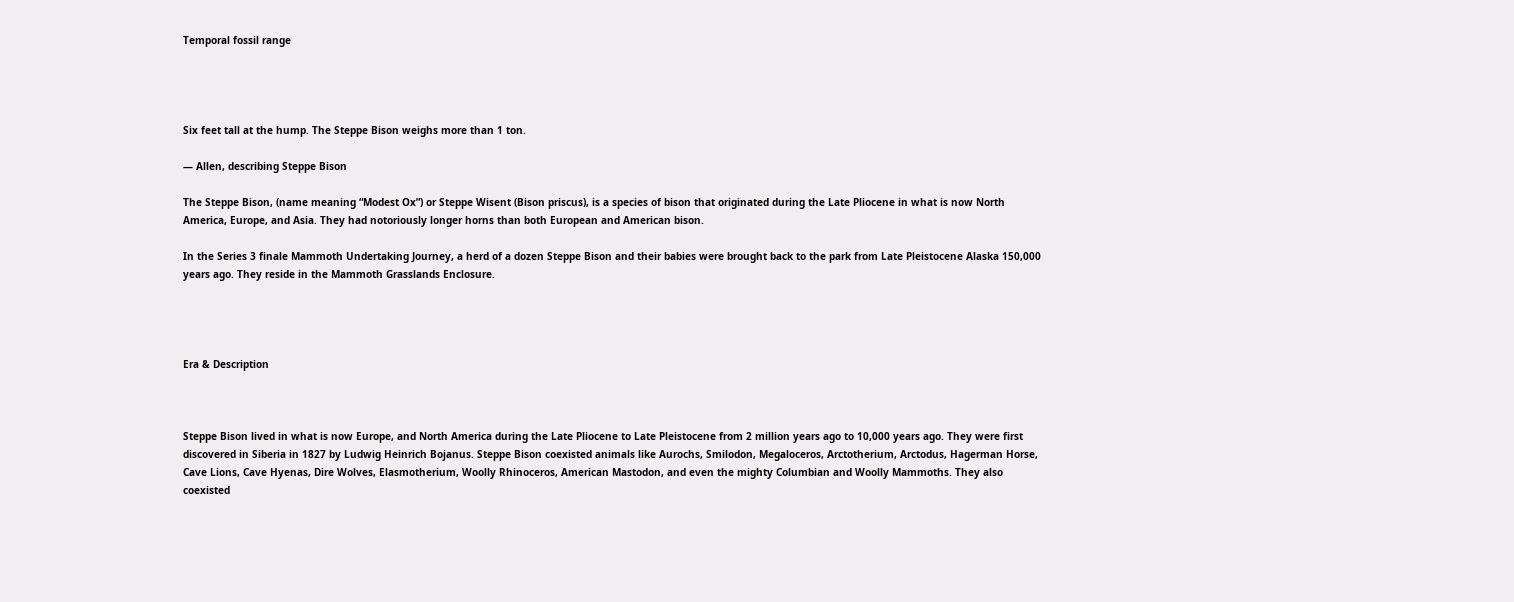Temporal fossil range




Six feet tall at the hump. The Steppe Bison weighs more than 1 ton.

— Allen, describing Steppe Bison

The Steppe Bison, (name meaning “Modest Ox”) or Steppe Wisent (Bison priscus), is a species of bison that originated during the Late Pliocene in what is now North America, Europe, and Asia. They had notoriously longer horns than both European and American bison.

In the Series 3 finale Mammoth Undertaking Journey, a herd of a dozen Steppe Bison and their babies were brought back to the park from Late Pleistocene Alaska 150,000 years ago. They reside in the Mammoth Grasslands Enclosure.




Era & Description



Steppe Bison lived in what is now Europe, and North America during the Late Pliocene to Late Pleistocene from 2 million years ago to 10,000 years ago. They were first discovered in Siberia in 1827 by Ludwig Heinrich Bojanus. Steppe Bison coexisted animals like Aurochs, Smilodon, Megaloceros, Arctotherium, Arctodus, Hagerman Horse, Cave Lions, Cave Hyenas, Dire Wolves, Elasmotherium, Woolly Rhinoceros, American Mastodon, and even the mighty Columbian and Woolly Mammoths. They also coexisted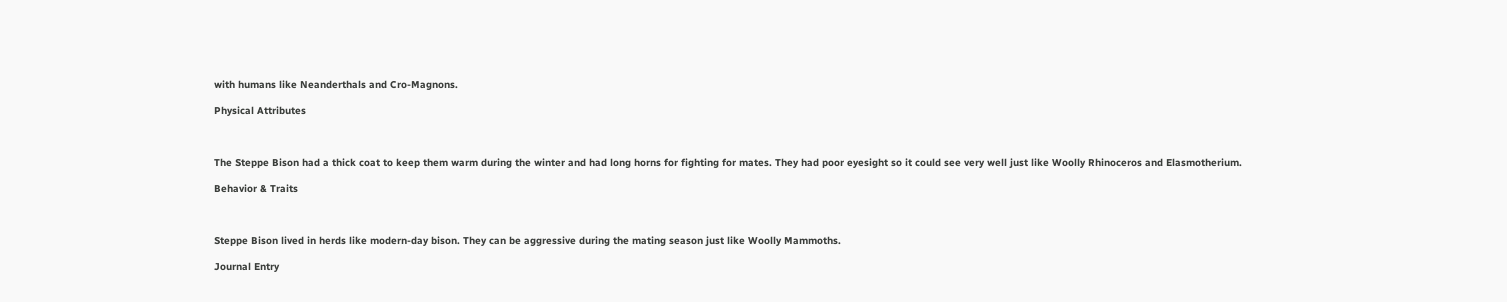with humans like Neanderthals and Cro-Magnons.

Physical Attributes



The Steppe Bison had a thick coat to keep them warm during the winter and had long horns for fighting for mates. They had poor eyesight so it could see very well just like Woolly Rhinoceros and Elasmotherium.

Behavior & Traits



Steppe Bison lived in herds like modern-day bison. They can be aggressive during the mating season just like Woolly Mammoths.

Journal Entry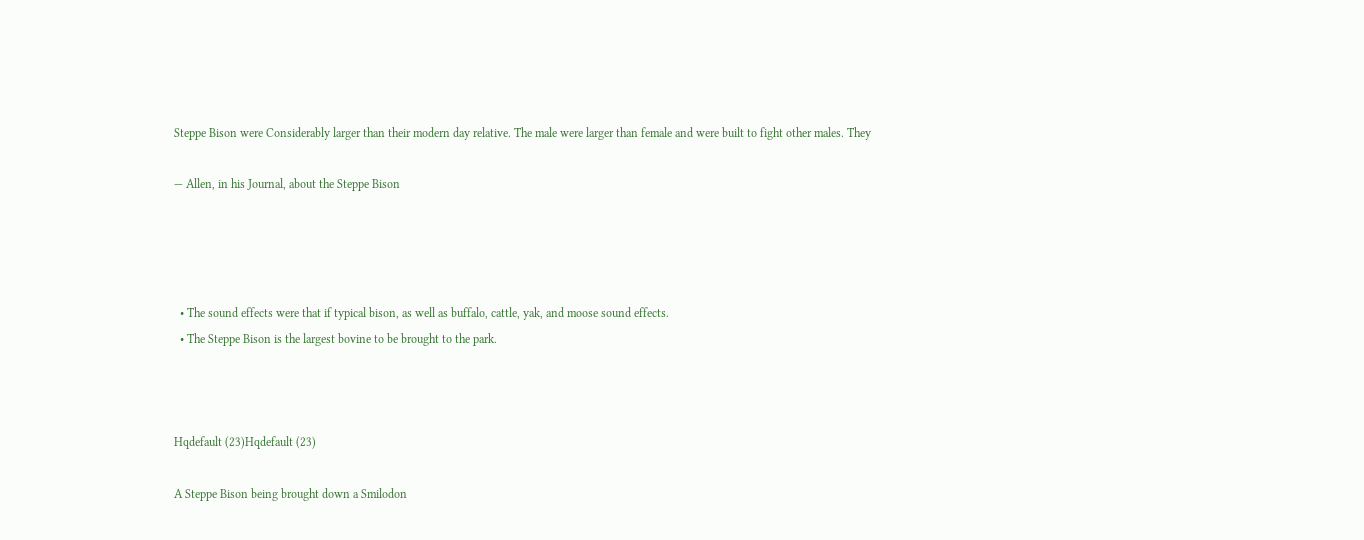Steppe Bison were Considerably larger than their modern day relative. The male were larger than female and were built to fight other males. They

— Allen, in his Journal, about the Steppe Bison




  • The sound effects were that if typical bison, as well as buffalo, cattle, yak, and moose sound effects.
  • The Steppe Bison is the largest bovine to be brought to the park.



Hqdefault (23)Hqdefault (23)

A Steppe Bison being brought down a Smilodon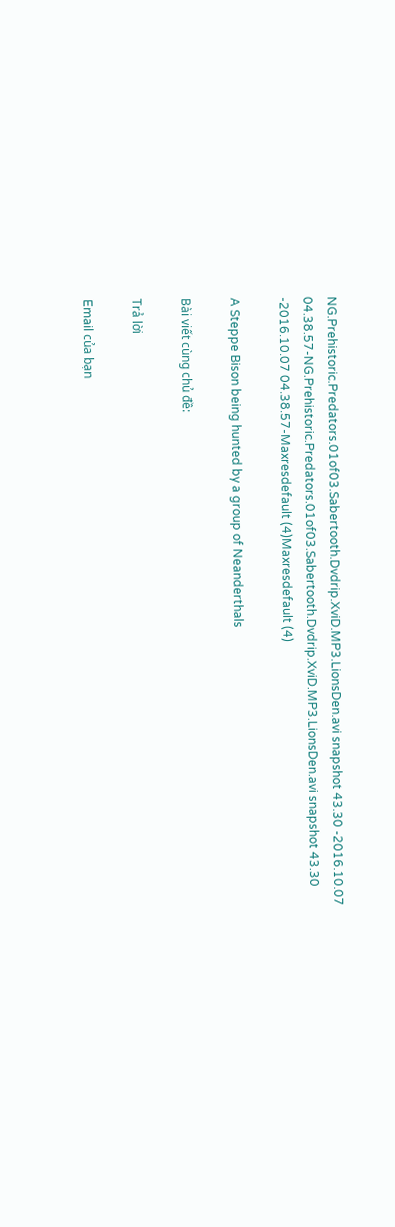NG.Prehistoric.Predators.01of03.Sabertooth.Dvdrip.XviD.MP3.LionsDen.avi snapshot 43.30 -2016.10.07 04.38.57-NG.Prehistoric.Predators.01of03.Sabertooth.Dvdrip.XviD.MP3.LionsDen.avi snapshot 43.30 -2016.10.07 04.38.57-Maxresdefault (4)Maxresdefault (4)

A Steppe Bison being hunted by a group of Neanderthals

Bài viết cùng chủ đề:

Trả lời

Email của bạn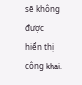sẽ không được hiển thị công khai.